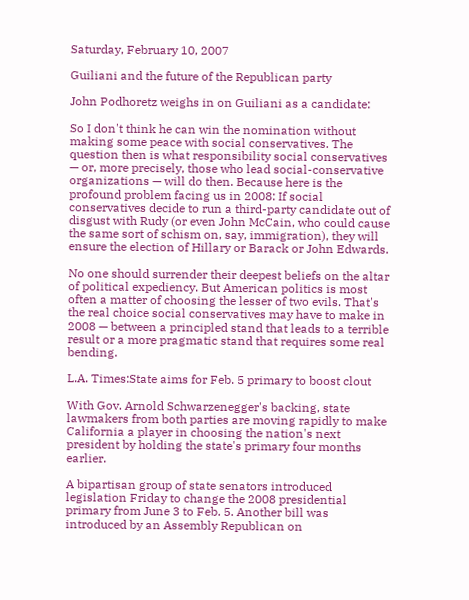Saturday, February 10, 2007

Guiliani and the future of the Republican party

John Podhoretz weighs in on Guiliani as a candidate:

So I don't think he can win the nomination without making some peace with social conservatives. The question then is what responsibility social conservatives — or, more precisely, those who lead social-conservative organizations — will do then. Because here is the profound problem facing us in 2008: If social conservatives decide to run a third-party candidate out of disgust with Rudy (or even John McCain, who could cause the same sort of schism on, say, immigration), they will ensure the election of Hillary or Barack or John Edwards.

No one should surrender their deepest beliefs on the altar of political expediency. But American politics is most often a matter of choosing the lesser of two evils. That's the real choice social conservatives may have to make in 2008 — between a principled stand that leads to a terrible result or a more pragmatic stand that requires some real bending.

L.A. Times:State aims for Feb. 5 primary to boost clout

With Gov. Arnold Schwarzenegger's backing, state lawmakers from both parties are moving rapidly to make California a player in choosing the nation's next president by holding the state's primary four months earlier.

A bipartisan group of state senators introduced legislation Friday to change the 2008 presidential primary from June 3 to Feb. 5. Another bill was introduced by an Assembly Republican on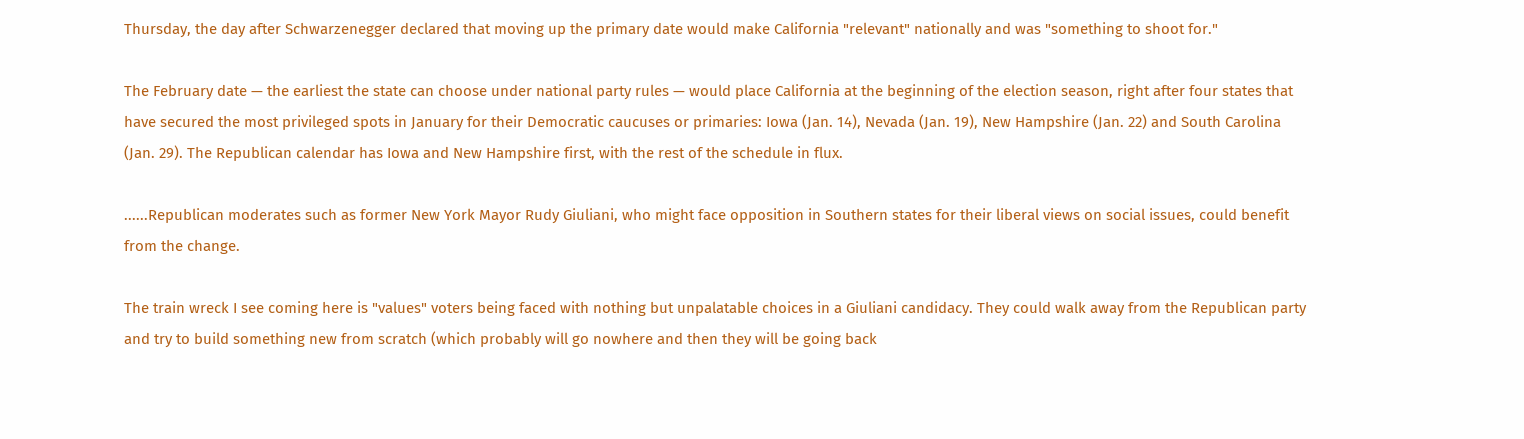Thursday, the day after Schwarzenegger declared that moving up the primary date would make California "relevant" nationally and was "something to shoot for."

The February date — the earliest the state can choose under national party rules — would place California at the beginning of the election season, right after four states that have secured the most privileged spots in January for their Democratic caucuses or primaries: Iowa (Jan. 14), Nevada (Jan. 19), New Hampshire (Jan. 22) and South Carolina (Jan. 29). The Republican calendar has Iowa and New Hampshire first, with the rest of the schedule in flux.

......Republican moderates such as former New York Mayor Rudy Giuliani, who might face opposition in Southern states for their liberal views on social issues, could benefit from the change.

The train wreck I see coming here is "values" voters being faced with nothing but unpalatable choices in a Giuliani candidacy. They could walk away from the Republican party and try to build something new from scratch (which probably will go nowhere and then they will be going back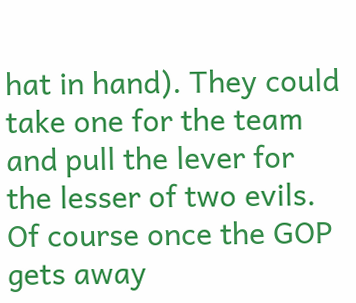hat in hand). They could take one for the team and pull the lever for the lesser of two evils. Of course once the GOP gets away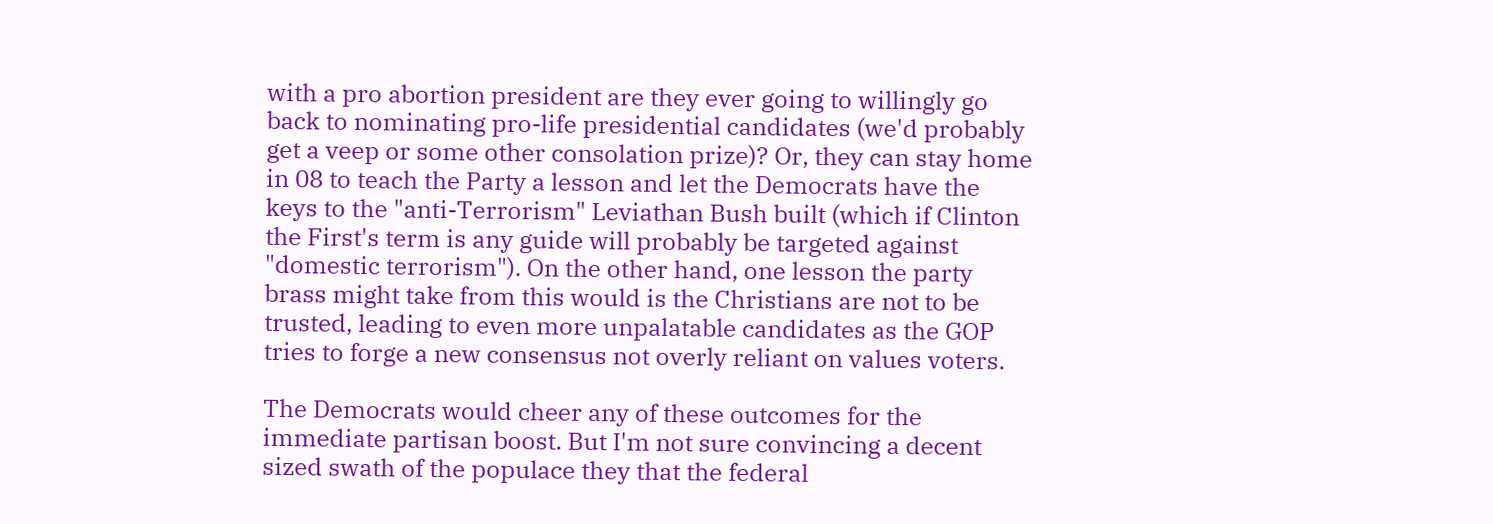with a pro abortion president are they ever going to willingly go back to nominating pro-life presidential candidates (we'd probably get a veep or some other consolation prize)? Or, they can stay home in 08 to teach the Party a lesson and let the Democrats have the keys to the "anti-Terrorism" Leviathan Bush built (which if Clinton the First's term is any guide will probably be targeted against "domestic terrorism"). On the other hand, one lesson the party brass might take from this would is the Christians are not to be trusted, leading to even more unpalatable candidates as the GOP tries to forge a new consensus not overly reliant on values voters.

The Democrats would cheer any of these outcomes for the immediate partisan boost. But I'm not sure convincing a decent sized swath of the populace they that the federal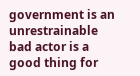government is an unrestrainable bad actor is a good thing for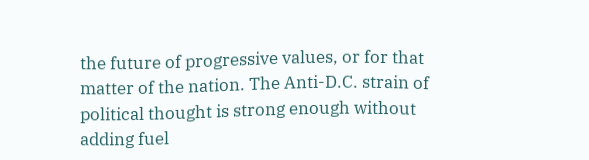the future of progressive values, or for that matter of the nation. The Anti-D.C. strain of political thought is strong enough without adding fuel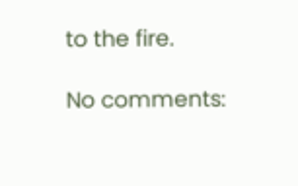to the fire.

No comments: